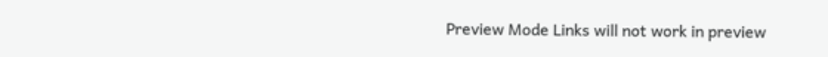Preview Mode Links will not work in preview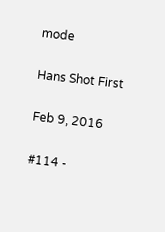mode

Hans Shot First

Feb 9, 2016

#114 -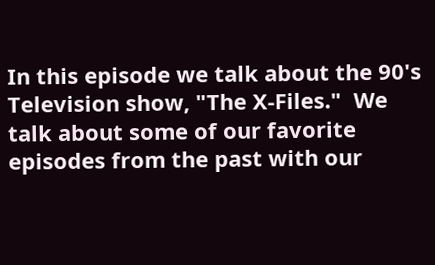In this episode we talk about the 90's Television show, "The X-Files."  We talk about some of our favorite episodes from the past with our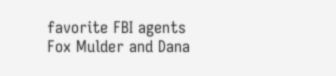favorite FBI agents Fox Mulder and Dana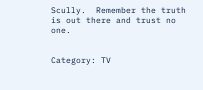Scully.  Remember the truth is out there and trust no one.


Category: TV